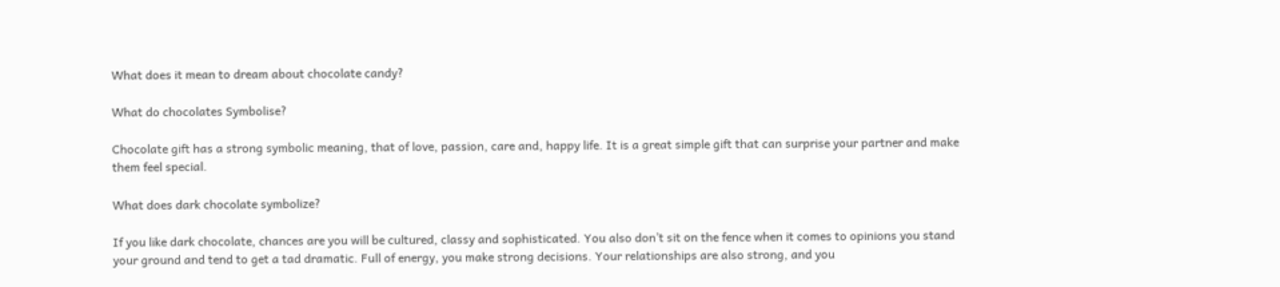What does it mean to dream about chocolate candy?

What do chocolates Symbolise?

Chocolate gift has a strong symbolic meaning, that of love, passion, care and, happy life. It is a great simple gift that can surprise your partner and make them feel special.

What does dark chocolate symbolize?

If you like dark chocolate, chances are you will be cultured, classy and sophisticated. You also don’t sit on the fence when it comes to opinions you stand your ground and tend to get a tad dramatic. Full of energy, you make strong decisions. Your relationships are also strong, and you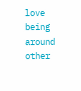love being around other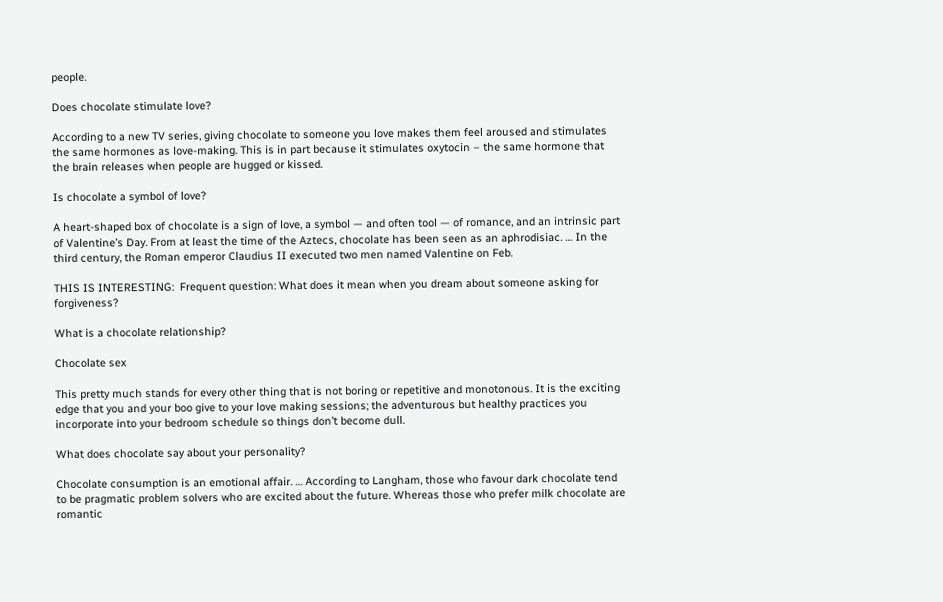people.

Does chocolate stimulate love?

According to a new TV series, giving chocolate to someone you love makes them feel aroused and stimulates the same hormones as love-making. This is in part because it stimulates oxytocin – the same hormone that the brain releases when people are hugged or kissed.

Is chocolate a symbol of love?

A heart-shaped box of chocolate is a sign of love, a symbol — and often tool — of romance, and an intrinsic part of Valentine’s Day. From at least the time of the Aztecs, chocolate has been seen as an aphrodisiac. … In the third century, the Roman emperor Claudius II executed two men named Valentine on Feb.

THIS IS INTERESTING:  Frequent question: What does it mean when you dream about someone asking for forgiveness?

What is a chocolate relationship?

Chocolate sex

This pretty much stands for every other thing that is not boring or repetitive and monotonous. It is the exciting edge that you and your boo give to your love making sessions; the adventurous but healthy practices you incorporate into your bedroom schedule so things don’t become dull.

What does chocolate say about your personality?

Chocolate consumption is an emotional affair. … According to Langham, those who favour dark chocolate tend to be pragmatic problem solvers who are excited about the future. Whereas those who prefer milk chocolate are romantic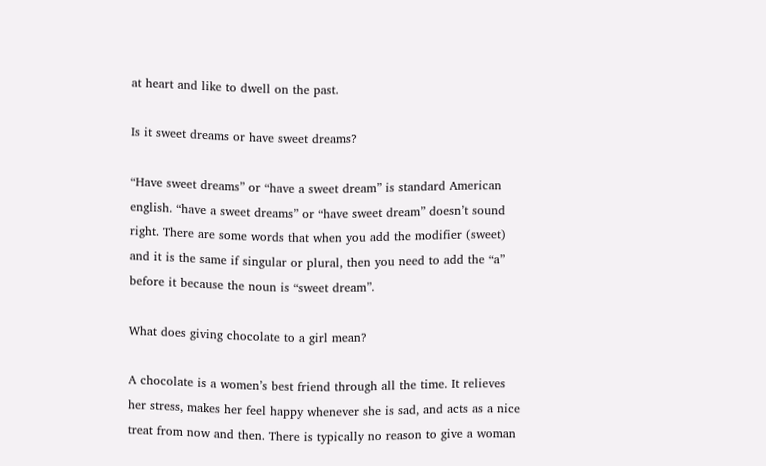at heart and like to dwell on the past.

Is it sweet dreams or have sweet dreams?

“Have sweet dreams” or “have a sweet dream” is standard American english. “have a sweet dreams” or “have sweet dream” doesn’t sound right. There are some words that when you add the modifier (sweet) and it is the same if singular or plural, then you need to add the “a” before it because the noun is “sweet dream”.

What does giving chocolate to a girl mean?

A chocolate is a women’s best friend through all the time. It relieves her stress, makes her feel happy whenever she is sad, and acts as a nice treat from now and then. There is typically no reason to give a woman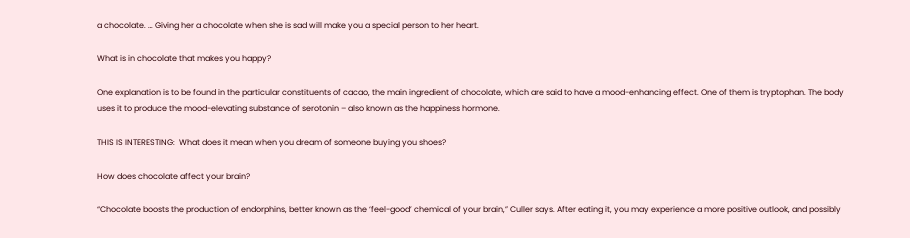a chocolate. … Giving her a chocolate when she is sad will make you a special person to her heart.

What is in chocolate that makes you happy?

One explanation is to be found in the particular constituents of cacao, the main ingredient of chocolate, which are said to have a mood-enhancing effect. One of them is tryptophan. The body uses it to produce the mood-elevating substance of serotonin – also known as the happiness hormone.

THIS IS INTERESTING:  What does it mean when you dream of someone buying you shoes?

How does chocolate affect your brain?

“Chocolate boosts the production of endorphins, better known as the ‘feel-good’ chemical of your brain,” Culler says. After eating it, you may experience a more positive outlook, and possibly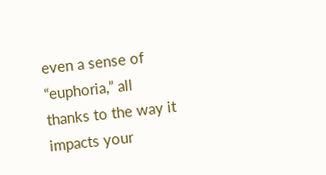even a sense of “euphoria,” all thanks to the way it impacts your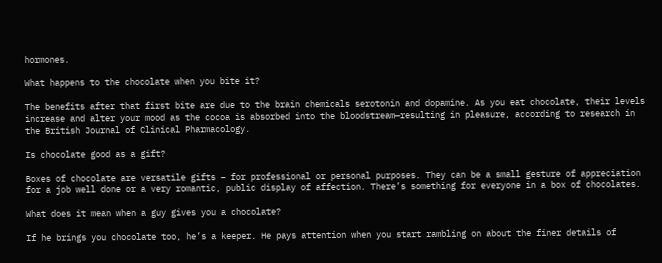hormones.

What happens to the chocolate when you bite it?

The benefits after that first bite are due to the brain chemicals serotonin and dopamine. As you eat chocolate, their levels increase and alter your mood as the cocoa is absorbed into the bloodstream—resulting in pleasure, according to research in the British Journal of Clinical Pharmacology.

Is chocolate good as a gift?

Boxes of chocolate are versatile gifts – for professional or personal purposes. They can be a small gesture of appreciation for a job well done or a very romantic, public display of affection. There’s something for everyone in a box of chocolates.

What does it mean when a guy gives you a chocolate?

If he brings you chocolate too, he’s a keeper. He pays attention when you start rambling on about the finer details of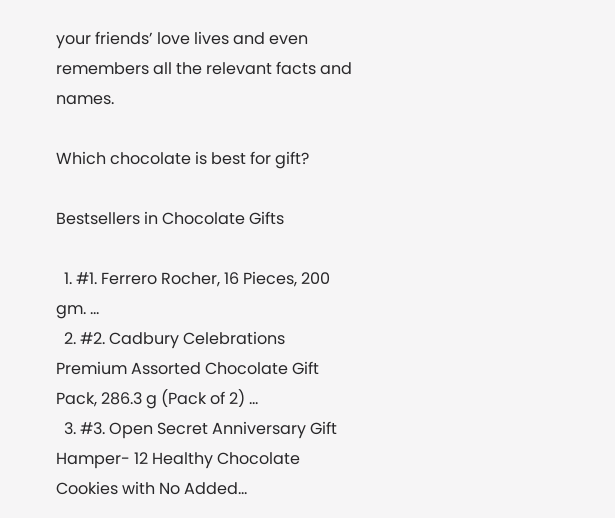your friends’ love lives and even remembers all the relevant facts and names.

Which chocolate is best for gift?

Bestsellers in Chocolate Gifts

  1. #1. Ferrero Rocher, 16 Pieces, 200 gm. …
  2. #2. Cadbury Celebrations Premium Assorted Chocolate Gift Pack, 286.3 g (Pack of 2) …
  3. #3. Open Secret Anniversary Gift Hamper- 12 Healthy Chocolate Cookies with No Added…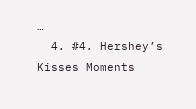…
  4. #4. Hershey’s Kisses Moments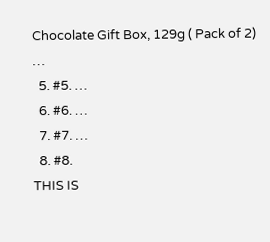Chocolate Gift Box, 129g ( Pack of 2) …
  5. #5. …
  6. #6. …
  7. #7. …
  8. #8.
THIS IS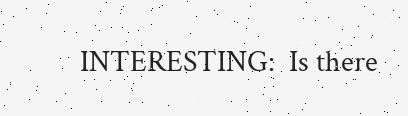INTERESTING:  Is there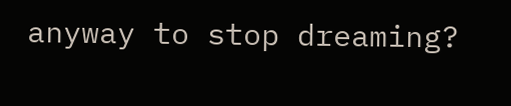anyway to stop dreaming?